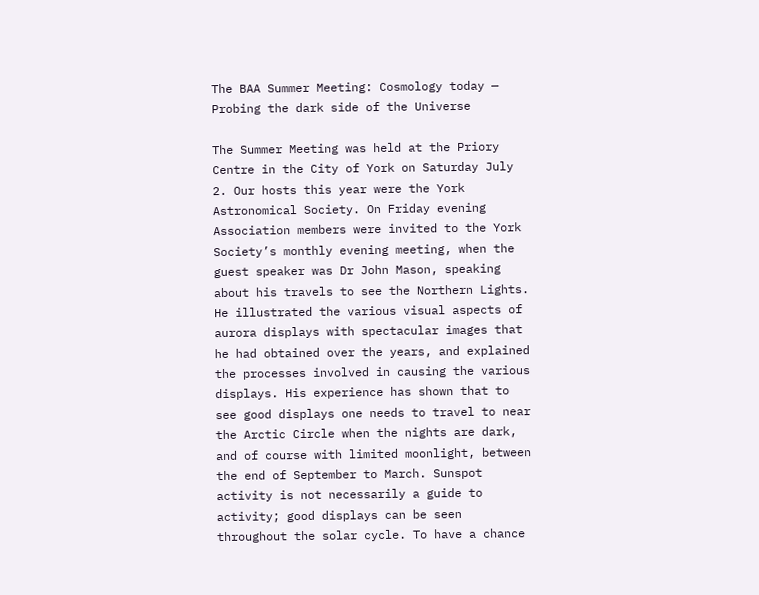The BAA Summer Meeting: Cosmology today — Probing the dark side of the Universe

The Summer Meeting was held at the Priory Centre in the City of York on Saturday July 2. Our hosts this year were the York Astronomical Society. On Friday evening  Association members were invited to the York Society’s monthly evening meeting, when the guest speaker was Dr John Mason, speaking about his travels to see the Northern Lights. He illustrated the various visual aspects of aurora displays with spectacular images that he had obtained over the years, and explained the processes involved in causing the various displays. His experience has shown that to see good displays one needs to travel to near the Arctic Circle when the nights are dark, and of course with limited moonlight, between the end of September to March. Sunspot activity is not necessarily a guide to activity; good displays can be seen throughout the solar cycle. To have a chance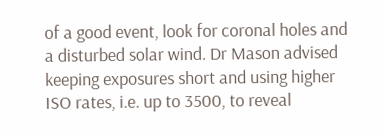of a good event, look for coronal holes and a disturbed solar wind. Dr Mason advised keeping exposures short and using higher ISO rates, i.e. up to 3500, to reveal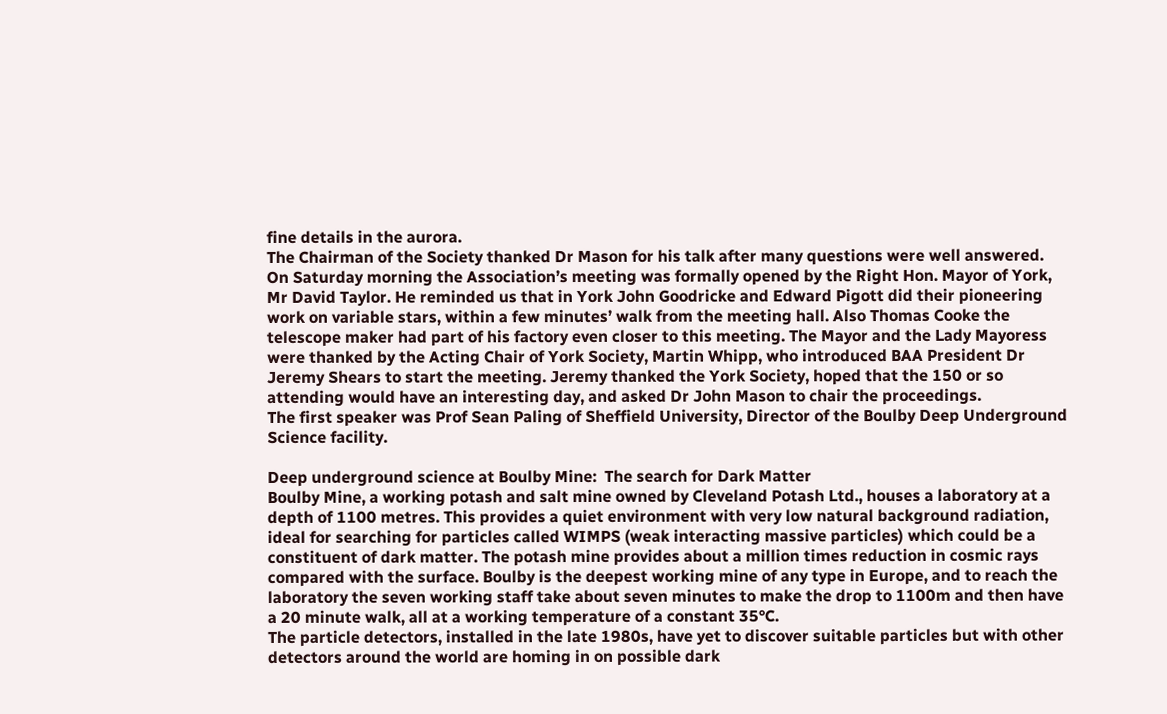fine details in the aurora.
The Chairman of the Society thanked Dr Mason for his talk after many questions were well answered.
On Saturday morning the Association’s meeting was formally opened by the Right Hon. Mayor of York, Mr David Taylor. He reminded us that in York John Goodricke and Edward Pigott did their pioneering work on variable stars, within a few minutes’ walk from the meeting hall. Also Thomas Cooke the telescope maker had part of his factory even closer to this meeting. The Mayor and the Lady Mayoress were thanked by the Acting Chair of York Society, Martin Whipp, who introduced BAA President Dr Jeremy Shears to start the meeting. Jeremy thanked the York Society, hoped that the 150 or so attending would have an interesting day, and asked Dr John Mason to chair the proceedings.
The first speaker was Prof Sean Paling of Sheffield University, Director of the Boulby Deep Underground Science facility.

Deep underground science at Boulby Mine:  The search for Dark Matter
Boulby Mine, a working potash and salt mine owned by Cleveland Potash Ltd., houses a laboratory at a depth of 1100 metres. This provides a quiet environment with very low natural background radiation, ideal for searching for particles called WIMPS (weak interacting massive particles) which could be a constituent of dark matter. The potash mine provides about a million times reduction in cosmic rays compared with the surface. Boulby is the deepest working mine of any type in Europe, and to reach the laboratory the seven working staff take about seven minutes to make the drop to 1100m and then have a 20 minute walk, all at a working temperature of a constant 35°C.
The particle detectors, installed in the late 1980s, have yet to discover suitable particles but with other detectors around the world are homing in on possible dark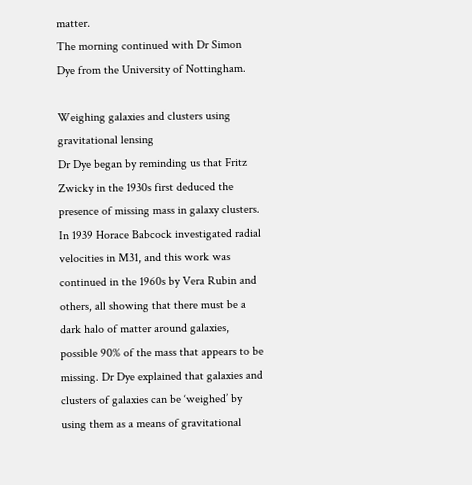matter.
The morning continued with Dr Simon Dye from the University of Nottingham.

Weighing galaxies and clusters using gravitational lensing
Dr Dye began by reminding us that Fritz Zwicky in the 1930s first deduced the presence of missing mass in galaxy clusters. In 1939 Horace Babcock investigated radial velocities in M31, and this work was continued in the 1960s by Vera Rubin and others, all showing that there must be a dark halo of matter around galaxies, possible 90% of the mass that appears to be missing. Dr Dye explained that galaxies and clusters of galaxies can be ‘weighed’ by using them as a means of gravitational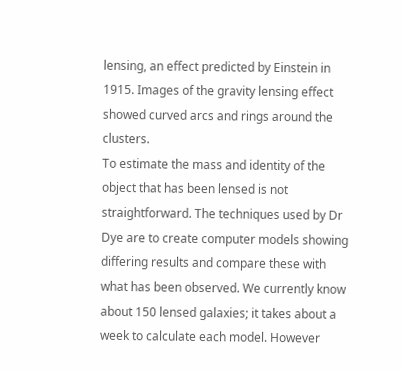lensing, an effect predicted by Einstein in 1915. Images of the gravity lensing effect showed curved arcs and rings around the clusters.
To estimate the mass and identity of the object that has been lensed is not straightforward. The techniques used by Dr Dye are to create computer models showing differing results and compare these with what has been observed. We currently know about 150 lensed galaxies; it takes about a week to calculate each model. However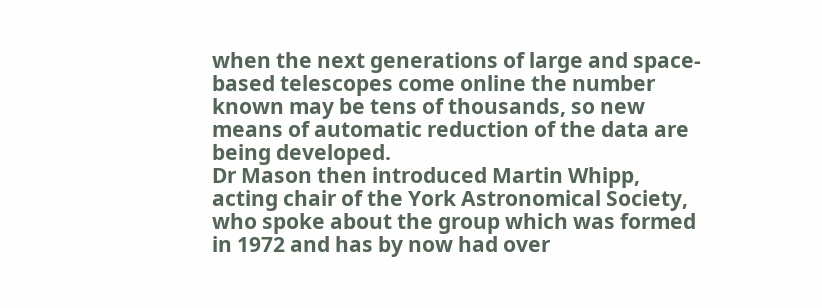when the next generations of large and space-based telescopes come online the number known may be tens of thousands, so new means of automatic reduction of the data are being developed.
Dr Mason then introduced Martin Whipp, acting chair of the York Astronomical Society, who spoke about the group which was formed in 1972 and has by now had over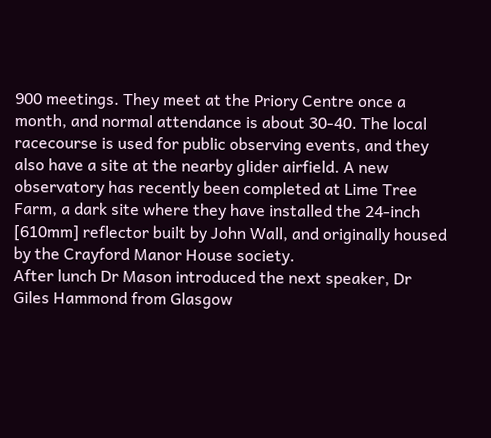900 meetings. They meet at the Priory Centre once a month, and normal attendance is about 30-40. The local racecourse is used for public observing events, and they also have a site at the nearby glider airfield. A new observatory has recently been completed at Lime Tree Farm, a dark site where they have installed the 24-inch [610mm] reflector built by John Wall, and originally housed by the Crayford Manor House society.
After lunch Dr Mason introduced the next speaker, Dr Giles Hammond from Glasgow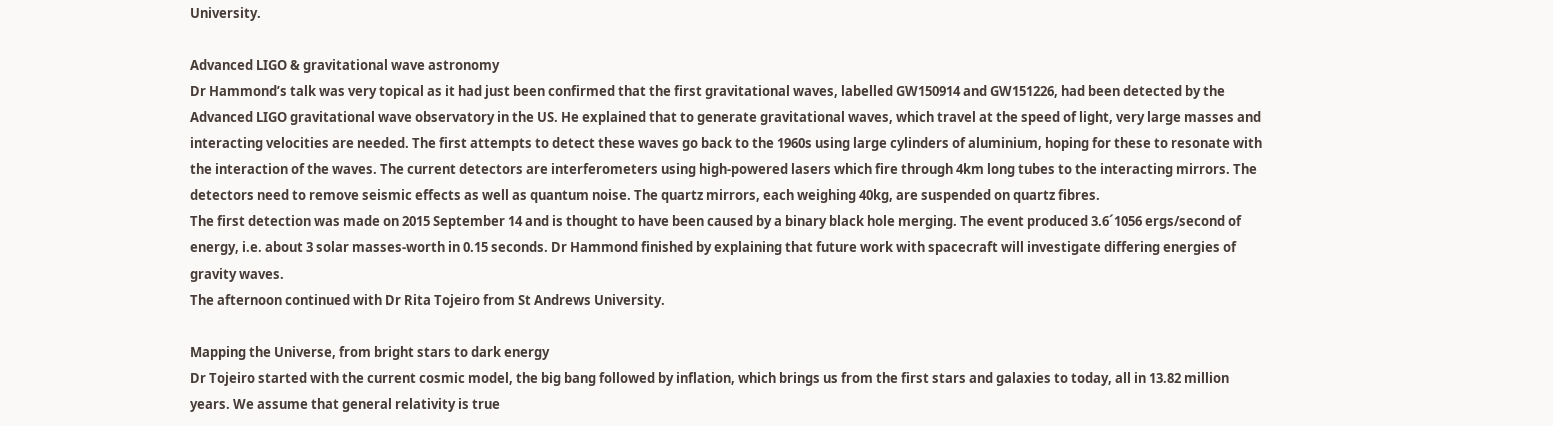University.

Advanced LIGO & gravitational wave astronomy
Dr Hammond’s talk was very topical as it had just been confirmed that the first gravitational waves, labelled GW150914 and GW151226, had been detected by the Advanced LIGO gravitational wave observatory in the US. He explained that to generate gravitational waves, which travel at the speed of light, very large masses and interacting velocities are needed. The first attempts to detect these waves go back to the 1960s using large cylinders of aluminium, hoping for these to resonate with the interaction of the waves. The current detectors are interferometers using high-powered lasers which fire through 4km long tubes to the interacting mirrors. The detectors need to remove seismic effects as well as quantum noise. The quartz mirrors, each weighing 40kg, are suspended on quartz fibres.
The first detection was made on 2015 September 14 and is thought to have been caused by a binary black hole merging. The event produced 3.6´1056 ergs/second of energy, i.e. about 3 solar masses-worth in 0.15 seconds. Dr Hammond finished by explaining that future work with spacecraft will investigate differing energies of gravity waves.
The afternoon continued with Dr Rita Tojeiro from St Andrews University.

Mapping the Universe, from bright stars to dark energy
Dr Tojeiro started with the current cosmic model, the big bang followed by inflation, which brings us from the first stars and galaxies to today, all in 13.82 million years. We assume that general relativity is true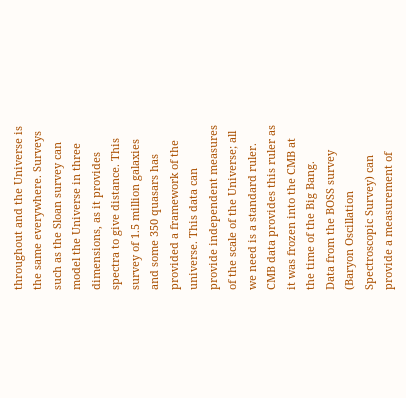throughout and the Universe is the same everywhere. Surveys such as the Sloan survey can model the Universe in three dimensions, as it provides spectra to give distance. This survey of 1.5 million galaxies and some 350 quasars has provided a framework of the universe. This data can provide independent measures of the scale of the Universe; all we need is a standard ruler. CMB data provides this ruler as it was frozen into the CMB at the time of the Big Bang.
Data from the BOSS survey (Baryon Oscillation Spectroscopic Survey) can provide a measurement of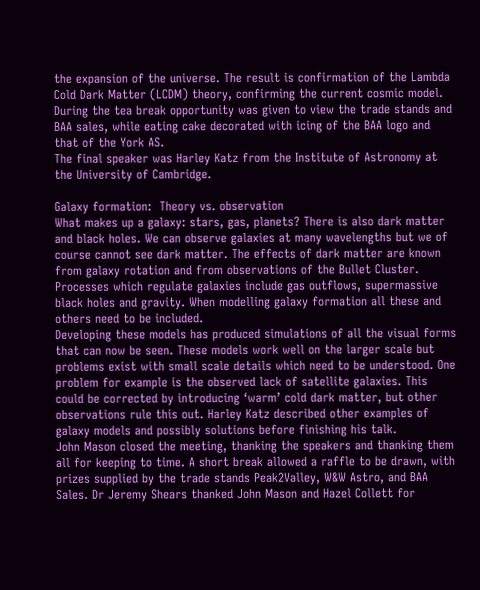the expansion of the universe. The result is confirmation of the Lambda Cold Dark Matter (LCDM) theory, confirming the current cosmic model.
During the tea break opportunity was given to view the trade stands and BAA sales, while eating cake decorated with icing of the BAA logo and that of the York AS.
The final speaker was Harley Katz from the Institute of Astronomy at the University of Cambridge.

Galaxy formation:  Theory vs. observation
What makes up a galaxy: stars, gas, planets? There is also dark matter and black holes. We can observe galaxies at many wavelengths but we of course cannot see dark matter. The effects of dark matter are known from galaxy rotation and from observations of the Bullet Cluster. Processes which regulate galaxies include gas outflows, supermassive black holes and gravity. When modelling galaxy formation all these and others need to be included.
Developing these models has produced simulations of all the visual forms that can now be seen. These models work well on the larger scale but problems exist with small scale details which need to be understood. One problem for example is the observed lack of satellite galaxies. This could be corrected by introducing ‘warm’ cold dark matter, but other observations rule this out. Harley Katz described other examples of galaxy models and possibly solutions before finishing his talk.
John Mason closed the meeting, thanking the speakers and thanking them all for keeping to time. A short break allowed a raffle to be drawn, with prizes supplied by the trade stands Peak2Valley, W&W Astro, and BAA Sales. Dr Jeremy Shears thanked John Mason and Hazel Collett for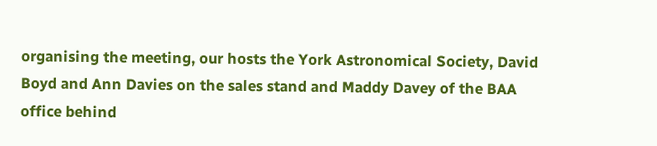organising the meeting, our hosts the York Astronomical Society, David Boyd and Ann Davies on the sales stand and Maddy Davey of the BAA office behind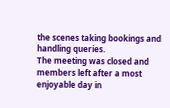the scenes taking bookings and handling queries.
The meeting was closed and members left after a most enjoyable day in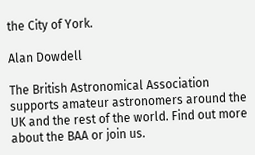the City of York.

Alan Dowdell

The British Astronomical Association supports amateur astronomers around the UK and the rest of the world. Find out more about the BAA or join us.